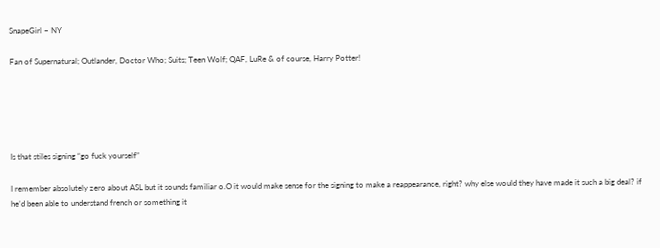SnapeGirl ~ NY

Fan of Supernatural; Outlander, Doctor Who; Suits; Teen Wolf; QAF, LuRe & of course, Harry Potter!





Is that stiles signing “go fuck yourself”

I remember absolutely zero about ASL but it sounds familiar o.O it would make sense for the signing to make a reappearance, right? why else would they have made it such a big deal? if he’d been able to understand french or something it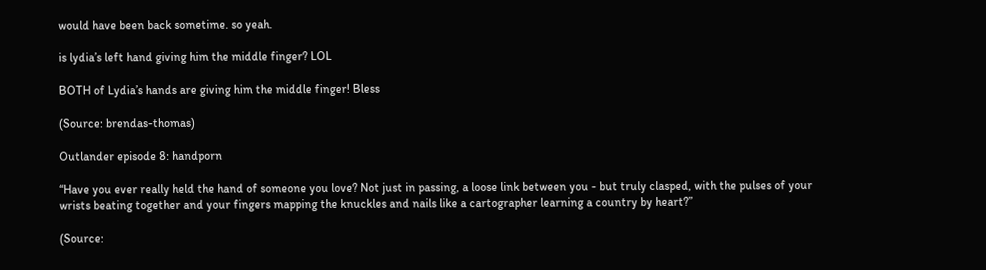would have been back sometime. so yeah.

is lydia’s left hand giving him the middle finger? LOL

BOTH of Lydia’s hands are giving him the middle finger! Bless

(Source: brendas-thomas)

Outlander episode 8: handporn

“Have you ever really held the hand of someone you love? Not just in passing, a loose link between you - but truly clasped, with the pulses of your wrists beating together and your fingers mapping the knuckles and nails like a cartographer learning a country by heart?”

(Source: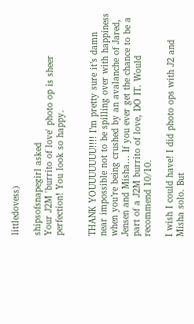littledovess)

shipsofsnapegirl asked
Your J2M 'burrito of love' photo op is sheer perfection! You look so happy.


THANK YOUUUUUUU!!!! I’m pretty sure it’s damn near impossible not to be spilling over with happiness when you’re being crushed by an avalanche of Jared, Jensen and Misha… If you ever get the chance to be a part of a J2M burrito of love, DO IT. Would recommend 10/10.

I wish I could have! I did photo ops with J2 and Misha solo. But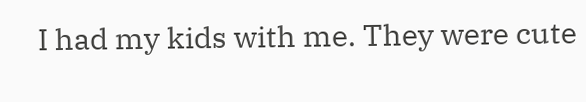I had my kids with me. They were cute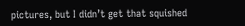pictures, but I didn’t get that squished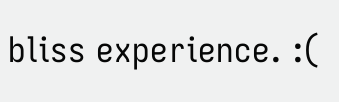bliss experience. :(